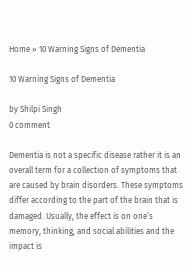Home » 10 Warning Signs of Dementia

10 Warning Signs of Dementia

by Shilpi Singh
0 comment

Dementia is not a specific disease rather it is an overall term for a collection of symptoms that are caused by brain disorders. These symptoms differ according to the part of the brain that is damaged. Usually, the effect is on one’s memory, thinking, and social abilities and the impact is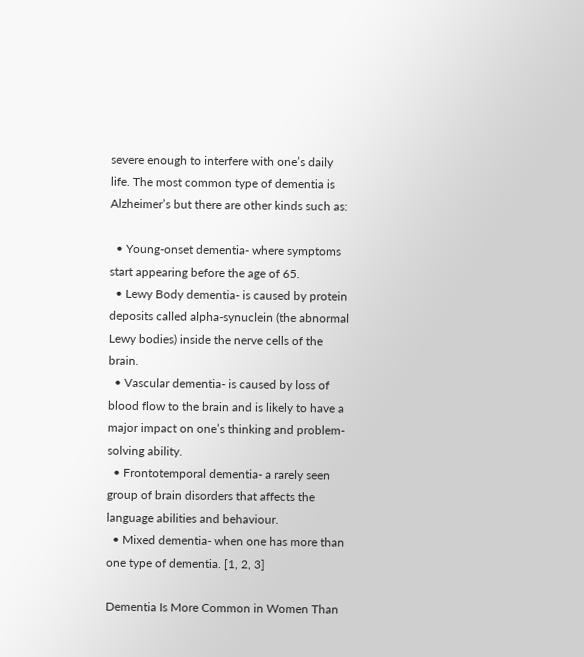severe enough to interfere with one’s daily life. The most common type of dementia is Alzheimer’s but there are other kinds such as:

  • Young-onset dementia- where symptoms start appearing before the age of 65.
  • Lewy Body dementia- is caused by protein deposits called alpha-synuclein (the abnormal Lewy bodies) inside the nerve cells of the brain.
  • Vascular dementia- is caused by loss of blood flow to the brain and is likely to have a major impact on one’s thinking and problem-solving ability.
  • Frontotemporal dementia- a rarely seen group of brain disorders that affects the language abilities and behaviour.
  • Mixed dementia- when one has more than one type of dementia. [1, 2, 3]

Dementia Is More Common in Women Than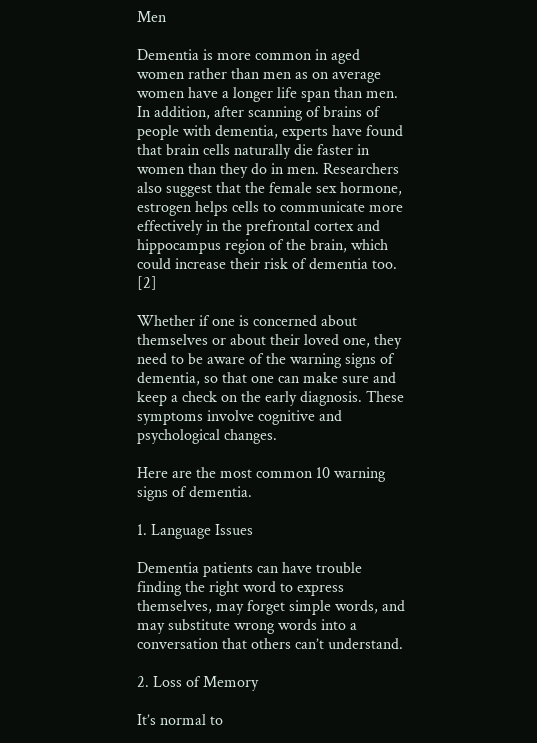Men

Dementia is more common in aged women rather than men as on average women have a longer life span than men. In addition, after scanning of brains of people with dementia, experts have found that brain cells naturally die faster in women than they do in men. Researchers also suggest that the female sex hormone, estrogen helps cells to communicate more effectively in the prefrontal cortex and hippocampus region of the brain, which could increase their risk of dementia too. [2]

Whether if one is concerned about themselves or about their loved one, they need to be aware of the warning signs of dementia, so that one can make sure and keep a check on the early diagnosis. These symptoms involve cognitive and psychological changes.

Here are the most common 10 warning signs of dementia.

1. Language Issues

Dementia patients can have trouble finding the right word to express themselves, may forget simple words, and may substitute wrong words into a conversation that others can’t understand.

2. Loss of Memory

It’s normal to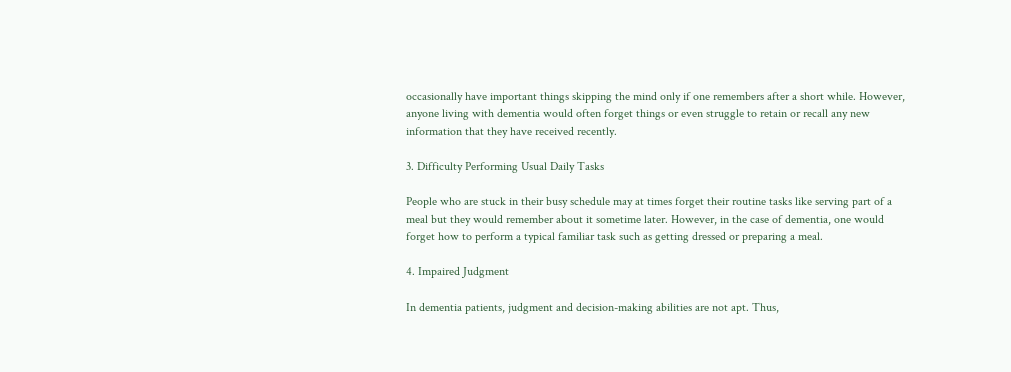occasionally have important things skipping the mind only if one remembers after a short while. However, anyone living with dementia would often forget things or even struggle to retain or recall any new information that they have received recently.

3. Difficulty Performing Usual Daily Tasks

People who are stuck in their busy schedule may at times forget their routine tasks like serving part of a meal but they would remember about it sometime later. However, in the case of dementia, one would forget how to perform a typical familiar task such as getting dressed or preparing a meal.

4. Impaired Judgment

In dementia patients, judgment and decision-making abilities are not apt. Thus,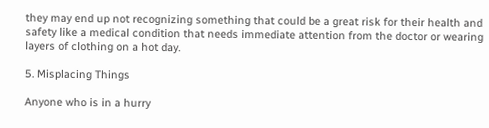they may end up not recognizing something that could be a great risk for their health and safety like a medical condition that needs immediate attention from the doctor or wearing layers of clothing on a hot day.

5. Misplacing Things

Anyone who is in a hurry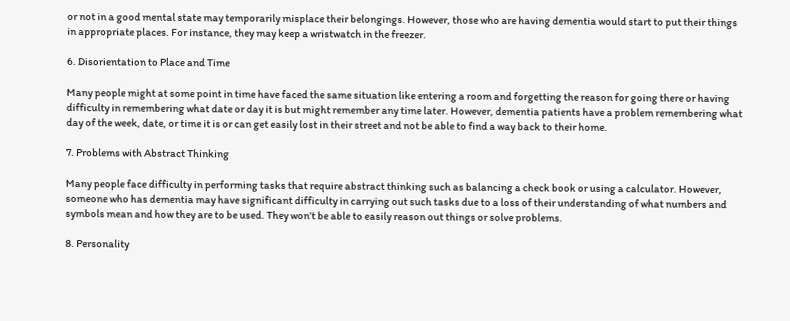or not in a good mental state may temporarily misplace their belongings. However, those who are having dementia would start to put their things in appropriate places. For instance, they may keep a wristwatch in the freezer.

6. Disorientation to Place and Time

Many people might at some point in time have faced the same situation like entering a room and forgetting the reason for going there or having difficulty in remembering what date or day it is but might remember any time later. However, dementia patients have a problem remembering what day of the week, date, or time it is or can get easily lost in their street and not be able to find a way back to their home.

7. Problems with Abstract Thinking

Many people face difficulty in performing tasks that require abstract thinking such as balancing a check book or using a calculator. However, someone who has dementia may have significant difficulty in carrying out such tasks due to a loss of their understanding of what numbers and symbols mean and how they are to be used. They won’t be able to easily reason out things or solve problems.

8. Personality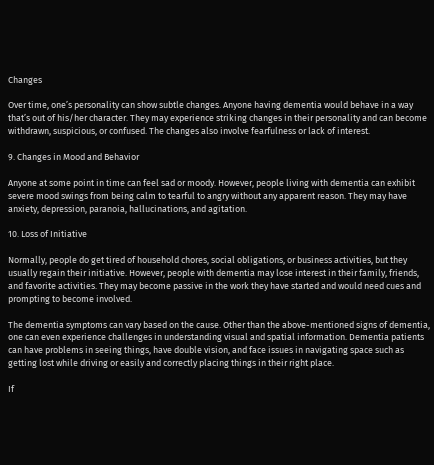Changes

Over time, one’s personality can show subtle changes. Anyone having dementia would behave in a way that’s out of his/her character. They may experience striking changes in their personality and can become withdrawn, suspicious, or confused. The changes also involve fearfulness or lack of interest.

9. Changes in Mood and Behavior

Anyone at some point in time can feel sad or moody. However, people living with dementia can exhibit severe mood swings from being calm to tearful to angry without any apparent reason. They may have anxiety, depression, paranoia, hallucinations, and agitation.

10. Loss of Initiative

Normally, people do get tired of household chores, social obligations, or business activities, but they usually regain their initiative. However, people with dementia may lose interest in their family, friends, and favorite activities. They may become passive in the work they have started and would need cues and prompting to become involved.

The dementia symptoms can vary based on the cause. Other than the above-mentioned signs of dementia, one can even experience challenges in understanding visual and spatial information. Dementia patients can have problems in seeing things, have double vision, and face issues in navigating space such as getting lost while driving or easily and correctly placing things in their right place.

If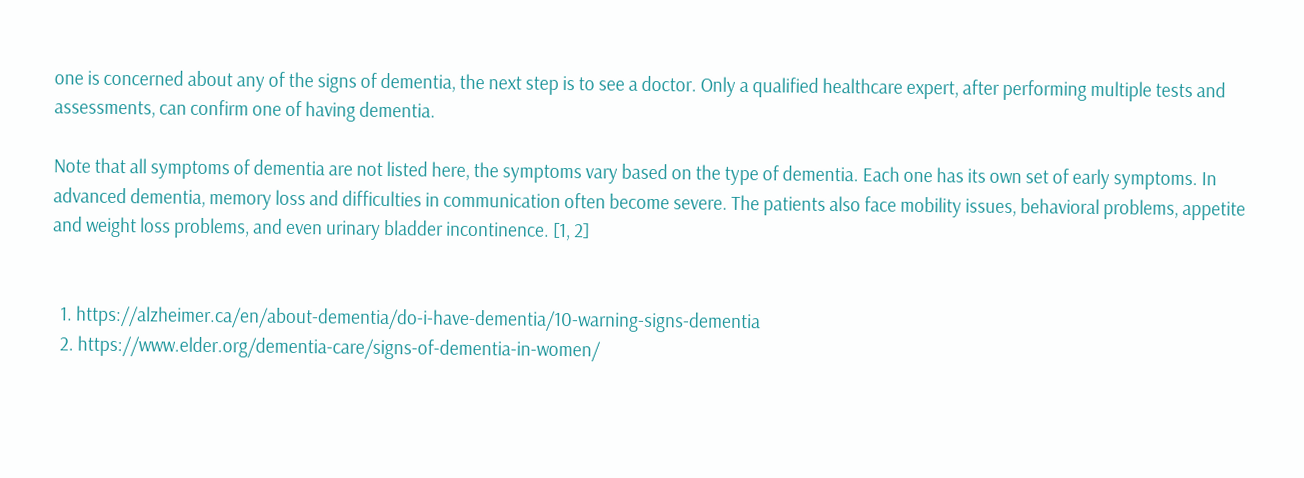one is concerned about any of the signs of dementia, the next step is to see a doctor. Only a qualified healthcare expert, after performing multiple tests and assessments, can confirm one of having dementia.

Note that all symptoms of dementia are not listed here, the symptoms vary based on the type of dementia. Each one has its own set of early symptoms. In advanced dementia, memory loss and difficulties in communication often become severe. The patients also face mobility issues, behavioral problems, appetite and weight loss problems, and even urinary bladder incontinence. [1, 2]


  1. https://alzheimer.ca/en/about-dementia/do-i-have-dementia/10-warning-signs-dementia
  2. https://www.elder.org/dementia-care/signs-of-dementia-in-women/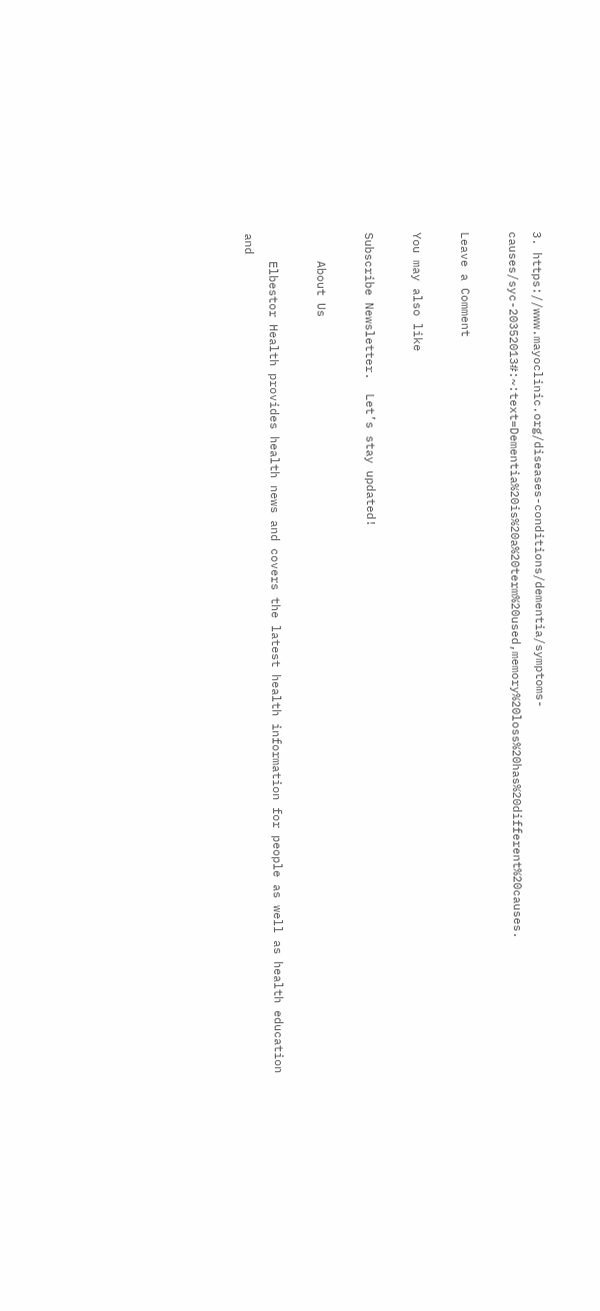3. https://www.mayoclinic.org/diseases-conditions/dementia/symptoms-causes/syc-20352013#:~:text=Dementia%20is%20a%20term%20used,memory%20loss%20has%20different%20causes.

Leave a Comment

You may also like

Subscribe Newsletter.  Let’s stay updated!

    About Us

    Elbestor Health provides health news and covers the latest health information for people as well as health education and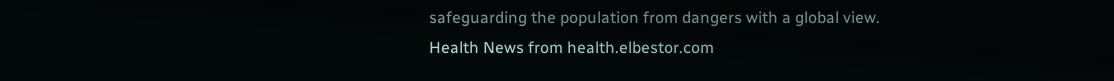safeguarding the population from dangers with a global view. Health News from health.elbestor.com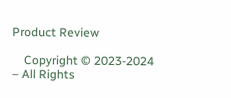Product Review

    Copyright © 2023-2024 – All Rights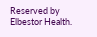Reserved by Elbestor Health.